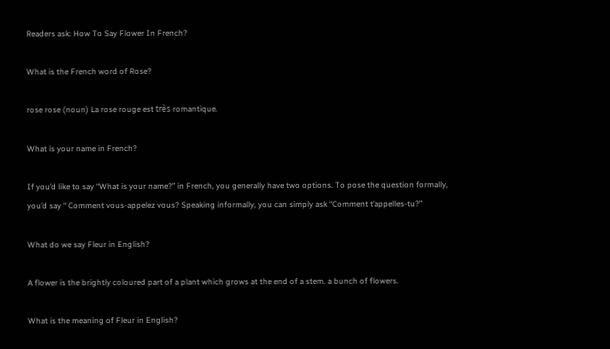Readers ask: How To Say Flower In French?

What is the French word of Rose?

rose rose (noun) La rose rouge est très romantique.

What is your name in French?

If you’d like to say “What is your name?” in French, you generally have two options. To pose the question formally, you’d say “ Comment vous-appelez vous? Speaking informally, you can simply ask “Comment t’appelles-tu?”

What do we say Fleur in English?

A flower is the brightly coloured part of a plant which grows at the end of a stem. a bunch of flowers.

What is the meaning of Fleur in English?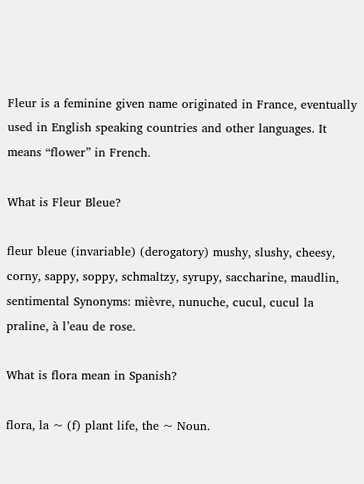Fleur is a feminine given name originated in France, eventually used in English speaking countries and other languages. It means “flower” in French.

What is Fleur Bleue?

fleur bleue (invariable) (derogatory) mushy, slushy, cheesy, corny, sappy, soppy, schmaltzy, syrupy, saccharine, maudlin, sentimental Synonyms: mièvre, nunuche, cucul, cucul la praline, à l’eau de rose.

What is flora mean in Spanish?

flora, la ~ (f) plant life, the ~ Noun.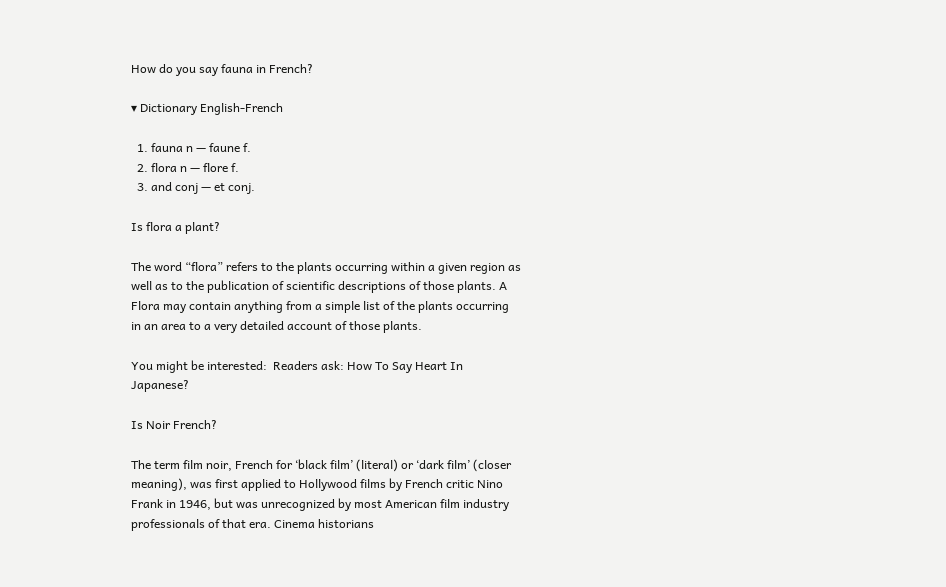How do you say fauna in French?

▾ Dictionary English-French

  1. fauna n — faune f.
  2. flora n — flore f.
  3. and conj — et conj.

Is flora a plant?

The word “flora” refers to the plants occurring within a given region as well as to the publication of scientific descriptions of those plants. A Flora may contain anything from a simple list of the plants occurring in an area to a very detailed account of those plants.

You might be interested:  Readers ask: How To Say Heart In Japanese?

Is Noir French?

The term film noir, French for ‘black film’ (literal) or ‘dark film’ (closer meaning), was first applied to Hollywood films by French critic Nino Frank in 1946, but was unrecognized by most American film industry professionals of that era. Cinema historians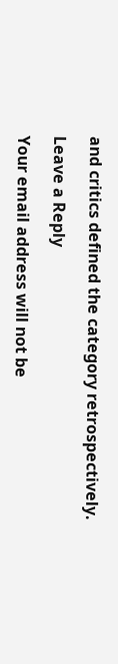and critics defined the category retrospectively.

Leave a Reply

Your email address will not be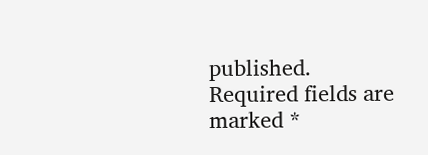published. Required fields are marked *